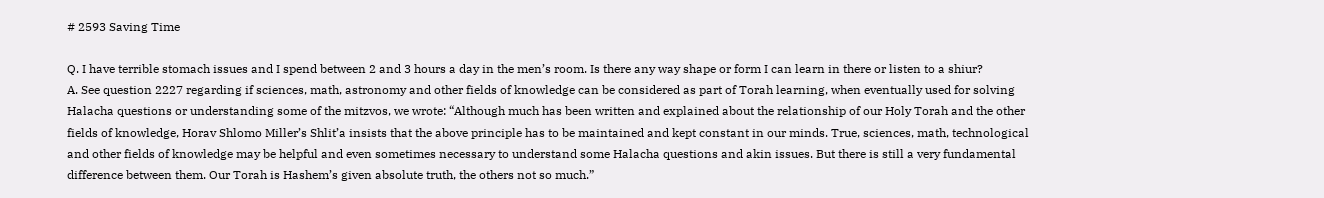# 2593 Saving Time

Q. I have terrible stomach issues and I spend between 2 and 3 hours a day in the men’s room. Is there any way shape or form I can learn in there or listen to a shiur?
A. See question 2227 regarding if sciences, math, astronomy and other fields of knowledge can be considered as part of Torah learning, when eventually used for solving Halacha questions or understanding some of the mitzvos, we wrote: “Although much has been written and explained about the relationship of our Holy Torah and the other fields of knowledge, Horav Shlomo Miller’s Shlit’a insists that the above principle has to be maintained and kept constant in our minds. True, sciences, math, technological and other fields of knowledge may be helpful and even sometimes necessary to understand some Halacha questions and akin issues. But there is still a very fundamental difference between them. Our Torah is Hashem’s given absolute truth, the others not so much.”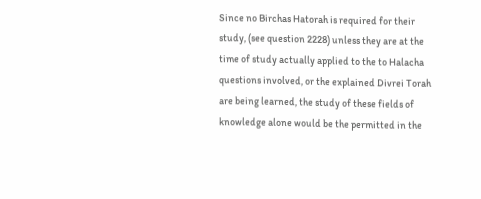Since no Birchas Hatorah is required for their study, (see question 2228) unless they are at the time of study actually applied to the to Halacha questions involved, or the explained Divrei Torah are being learned, the study of these fields of knowledge alone would be the permitted in the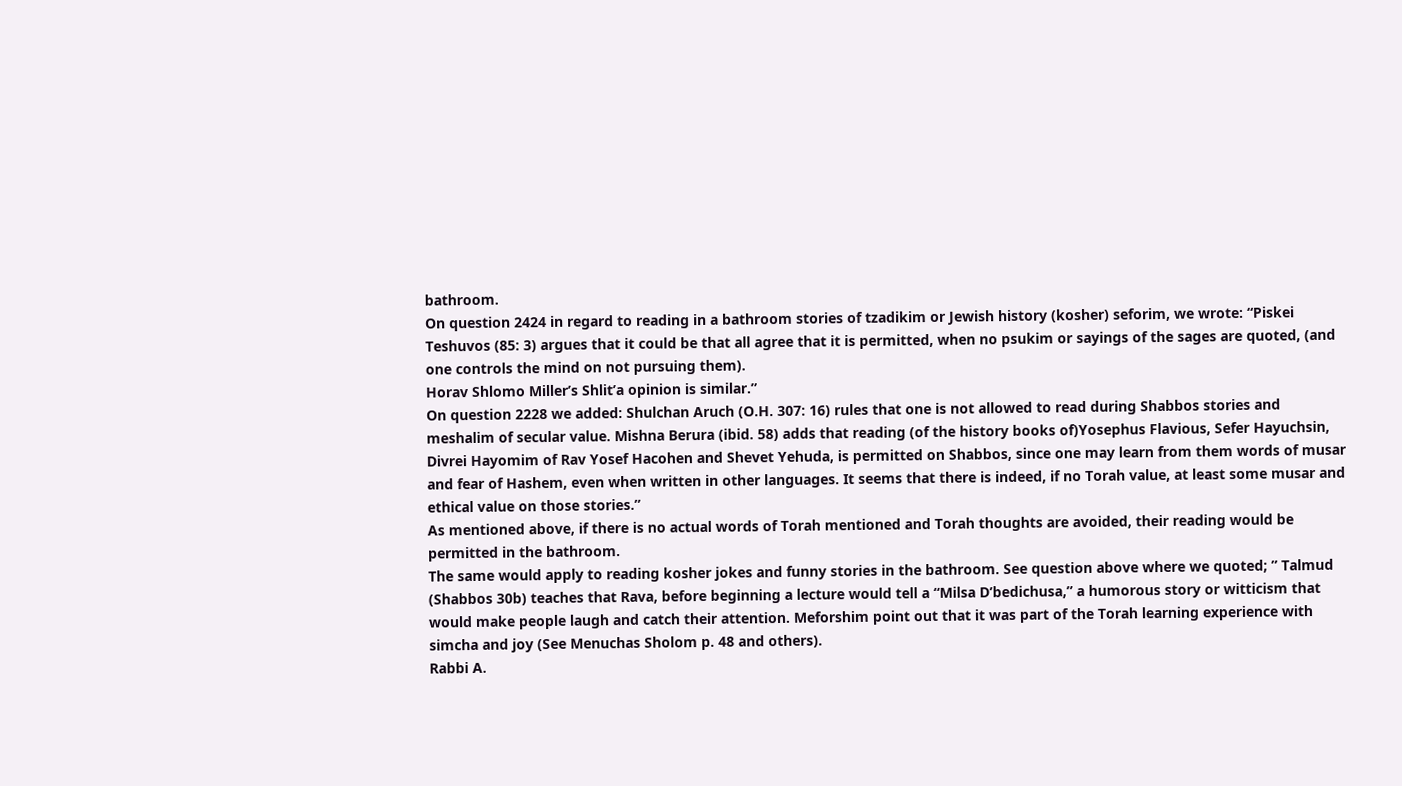bathroom.
On question 2424 in regard to reading in a bathroom stories of tzadikim or Jewish history (kosher) seforim, we wrote: “Piskei Teshuvos (85: 3) argues that it could be that all agree that it is permitted, when no psukim or sayings of the sages are quoted, (and one controls the mind on not pursuing them).
Horav Shlomo Miller’s Shlit’a opinion is similar.”
On question 2228 we added: Shulchan Aruch (O.H. 307: 16) rules that one is not allowed to read during Shabbos stories and meshalim of secular value. Mishna Berura (ibid. 58) adds that reading (of the history books of)Yosephus Flavious, Sefer Hayuchsin, Divrei Hayomim of Rav Yosef Hacohen and Shevet Yehuda, is permitted on Shabbos, since one may learn from them words of musar and fear of Hashem, even when written in other languages. It seems that there is indeed, if no Torah value, at least some musar and ethical value on those stories.”
As mentioned above, if there is no actual words of Torah mentioned and Torah thoughts are avoided, their reading would be permitted in the bathroom.
The same would apply to reading kosher jokes and funny stories in the bathroom. See question above where we quoted; ” Talmud (Shabbos 30b) teaches that Rava, before beginning a lecture would tell a “Milsa D’bedichusa,” a humorous story or witticism that would make people laugh and catch their attention. Meforshim point out that it was part of the Torah learning experience with simcha and joy (See Menuchas Sholom p. 48 and others).
Rabbi A.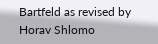Bartfeld as revised by Horav Shlomo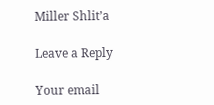Miller Shlit’a

Leave a Reply

Your email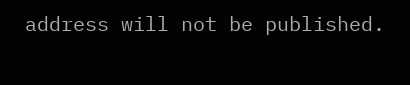address will not be published.